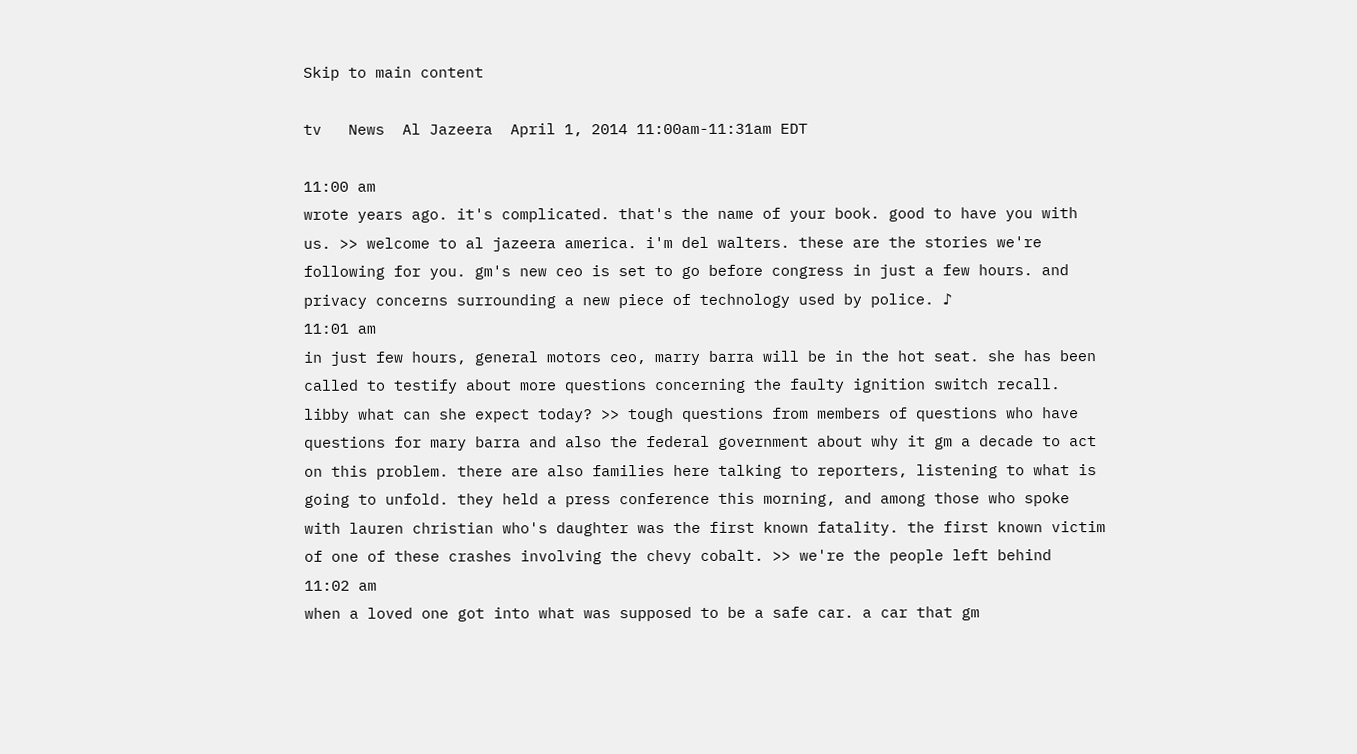Skip to main content

tv   News  Al Jazeera  April 1, 2014 11:00am-11:31am EDT

11:00 am
wrote years ago. it's complicated. that's the name of your book. good to have you with us. >> welcome to al jazeera america. i'm del walters. these are the stories we're following for you. gm's new ceo is set to go before congress in just a few hours. and privacy concerns surrounding a new piece of technology used by police. ♪
11:01 am
in just few hours, general motors ceo, marry barra will be in the hot seat. she has been called to testify about more questions concerning the faulty ignition switch recall. libby what can she expect today? >> tough questions from members of questions who have questions for mary barra and also the federal government about why it gm a decade to act on this problem. there are also families here talking to reporters, listening to what is going to unfold. they held a press conference this morning, and among those who spoke with lauren christian who's daughter was the first known fatality. the first known victim of one of these crashes involving the chevy cobalt. >> we're the people left behind
11:02 am
when a loved one got into what was supposed to be a safe car. a car that gm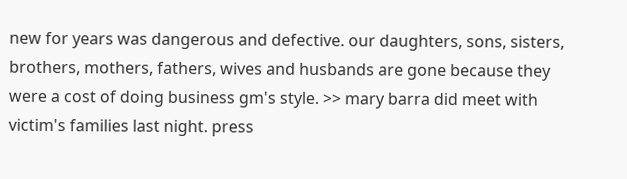new for years was dangerous and defective. our daughters, sons, sisters, brothers, mothers, fathers, wives and husbands are gone because they were a cost of doing business gm's style. >> mary barra did meet with victim's families last night. press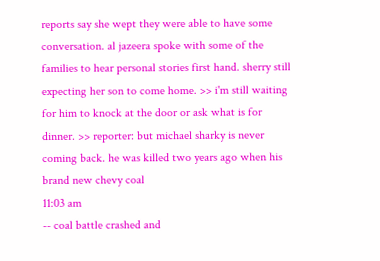reports say she wept they were able to have some conversation. al jazeera spoke with some of the families to hear personal stories first hand. sherry still expecting her son to come home. >> i'm still waiting for him to knock at the door or ask what is for dinner. >> reporter: but michael sharky is never coming back. he was killed two years ago when his brand new chevy coal
11:03 am
-- coal battle crashed and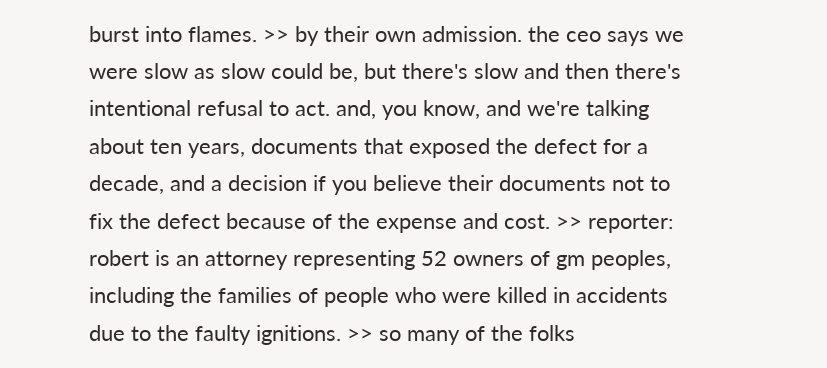burst into flames. >> by their own admission. the ceo says we were slow as slow could be, but there's slow and then there's intentional refusal to act. and, you know, and we're talking about ten years, documents that exposed the defect for a decade, and a decision if you believe their documents not to fix the defect because of the expense and cost. >> reporter: robert is an attorney representing 52 owners of gm peoples, including the families of people who were killed in accidents due to the faulty ignitions. >> so many of the folks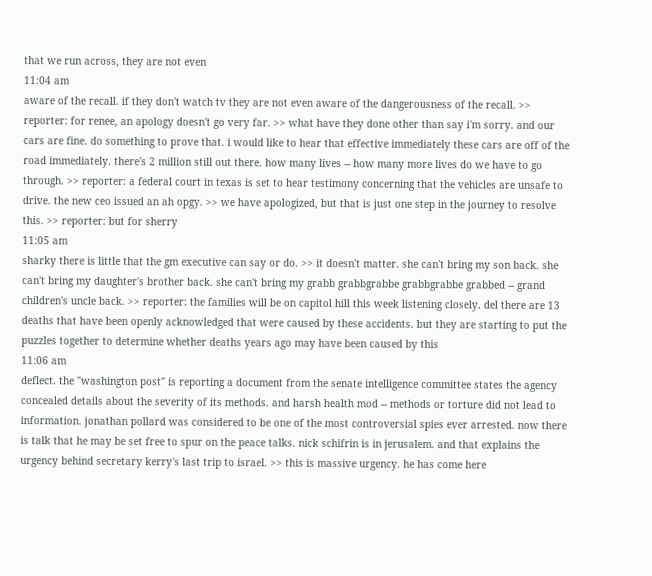that we run across, they are not even
11:04 am
aware of the recall. if they don't watch tv they are not even aware of the dangerousness of the recall. >> reporter: for renee, an apology doesn't go very far. >> what have they done other than say i'm sorry. and our cars are fine. do something to prove that. i would like to hear that effective immediately these cars are off of the road immediately. there's 2 million still out there. how many lives -- how many more lives do we have to go through. >> reporter: a federal court in texas is set to hear testimony concerning that the vehicles are unsafe to drive. the new ceo issued an ah opgy. >> we have apologized, but that is just one step in the journey to resolve this. >> reporter: but for sherry
11:05 am
sharky there is little that the gm executive can say or do. >> it doesn't matter. she can't bring my son back. she can't bring my daughter's brother back. she can't bring my grabb grabbgrabbe grabbgrabbe grabbed -- grand children's uncle back. >> reporter: the families will be on capitol hill this week listening closely. del there are 13 deaths that have been openly acknowledged that were caused by these accidents. but they are starting to put the puzzles together to determine whether deaths years ago may have been caused by this
11:06 am
deflect. the "washington post" is reporting a document from the senate intelligence committee states the agency concealed details about the severity of its methods. and harsh health mod -- methods or torture did not lead to information. jonathan pollard was considered to be one of the most controversial spies ever arrested. now there is talk that he may be set free to spur on the peace talks. nick schifrin is in jerusalem. and that explains the urgency behind secretary kerry's last trip to israel. >> this is massive urgency. he has come here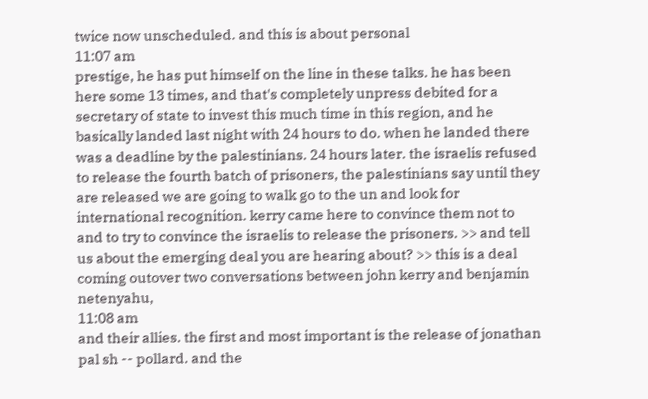twice now unscheduled. and this is about personal
11:07 am
prestige, he has put himself on the line in these talks. he has been here some 13 times, and that's completely unpress debited for a secretary of state to invest this much time in this region, and he basically landed last night with 24 hours to do. when he landed there was a deadline by the palestinians. 24 hours later. the israelis refused to release the fourth batch of prisoners, the palestinians say until they are released we are going to walk go to the un and look for international recognition. kerry came here to convince them not to and to try to convince the israelis to release the prisoners. >> and tell us about the emerging deal you are hearing about? >> this is a deal coming outover two conversations between john kerry and benjamin netenyahu,
11:08 am
and their allies. the first and most important is the release of jonathan pal sh -- pollard. and the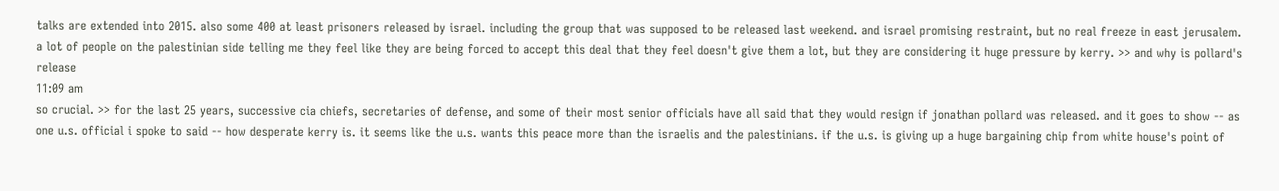talks are extended into 2015. also some 400 at least prisoners released by israel. including the group that was supposed to be released last weekend. and israel promising restraint, but no real freeze in east jerusalem. a lot of people on the palestinian side telling me they feel like they are being forced to accept this deal that they feel doesn't give them a lot, but they are considering it huge pressure by kerry. >> and why is pollard's release
11:09 am
so crucial. >> for the last 25 years, successive cia chiefs, secretaries of defense, and some of their most senior officials have all said that they would resign if jonathan pollard was released. and it goes to show -- as one u.s. official i spoke to said -- how desperate kerry is. it seems like the u.s. wants this peace more than the israelis and the palestinians. if the u.s. is giving up a huge bargaining chip from white house's point of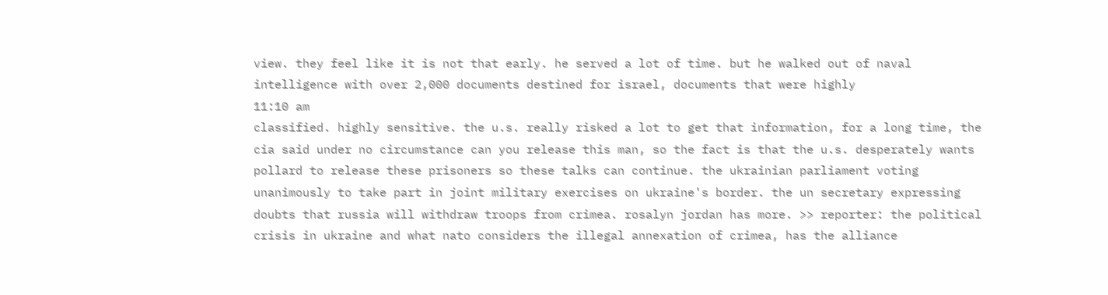view. they feel like it is not that early. he served a lot of time. but he walked out of naval intelligence with over 2,000 documents destined for israel, documents that were highly
11:10 am
classified. highly sensitive. the u.s. really risked a lot to get that information, for a long time, the cia said under no circumstance can you release this man, so the fact is that the u.s. desperately wants pollard to release these prisoners so these talks can continue. the ukrainian parliament voting unanimously to take part in joint military exercises on ukraine's border. the un secretary expressing doubts that russia will withdraw troops from crimea. rosalyn jordan has more. >> reporter: the political crisis in ukraine and what nato considers the illegal annexation of crimea, has the alliance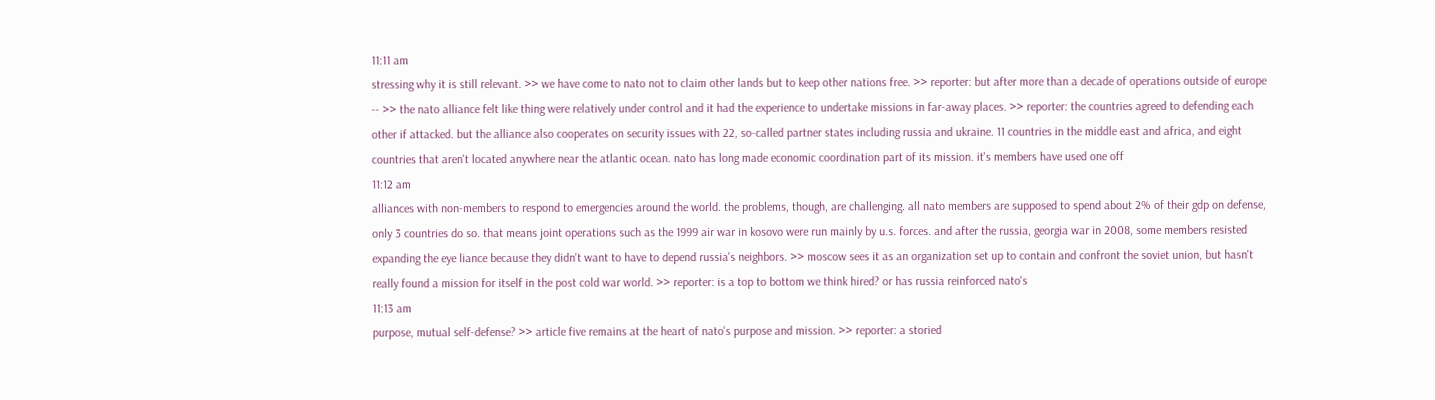11:11 am
stressing why it is still relevant. >> we have come to nato not to claim other lands but to keep other nations free. >> reporter: but after more than a decade of operations outside of europe -- >> the nato alliance felt like thing were relatively under control and it had the experience to undertake missions in far-away places. >> reporter: the countries agreed to defending each other if attacked. but the alliance also cooperates on security issues with 22, so-called partner states including russia and ukraine. 11 countries in the middle east and africa, and eight countries that aren't located anywhere near the atlantic ocean. nato has long made economic coordination part of its mission. it's members have used one off
11:12 am
alliances with non-members to respond to emergencies around the world. the problems, though, are challenging. all nato members are supposed to spend about 2% of their gdp on defense, only 3 countries do so. that means joint operations such as the 1999 air war in kosovo were run mainly by u.s. forces. and after the russia, georgia war in 2008, some members resisted expanding the eye liance because they didn't want to have to depend russia's neighbors. >> moscow sees it as an organization set up to contain and confront the soviet union, but hasn't really found a mission for itself in the post cold war world. >> reporter: is a top to bottom we think hired? or has russia reinforced nato's
11:13 am
purpose, mutual self-defense? >> article five remains at the heart of nato's purpose and mission. >> reporter: a storied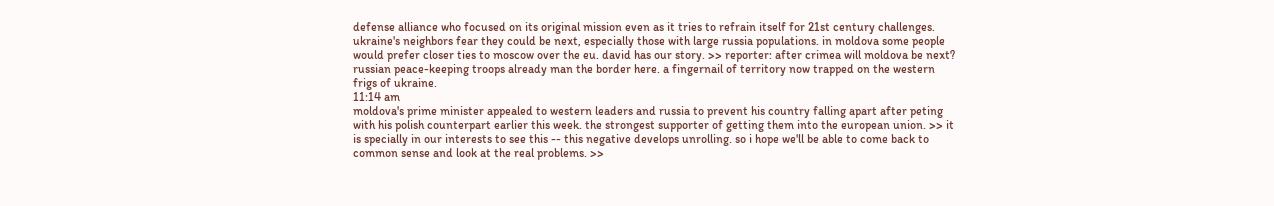defense alliance who focused on its original mission even as it tries to refrain itself for 21st century challenges. ukraine's neighbors fear they could be next, especially those with large russia populations. in moldova some people would prefer closer ties to moscow over the eu. david has our story. >> reporter: after crimea will moldova be next? russian peace-keeping troops already man the border here. a fingernail of territory now trapped on the western frigs of ukraine.
11:14 am
moldova's prime minister appealed to western leaders and russia to prevent his country falling apart after peting with his polish counterpart earlier this week. the strongest supporter of getting them into the european union. >> it is specially in our interests to see this -- this negative develops unrolling. so i hope we'll be able to come back to common sense and look at the real problems. >>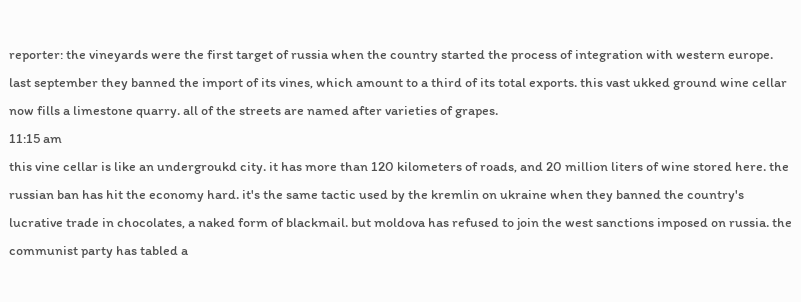reporter: the vineyards were the first target of russia when the country started the process of integration with western europe. last september they banned the import of its vines, which amount to a third of its total exports. this vast ukked ground wine cellar now fills a limestone quarry. all of the streets are named after varieties of grapes.
11:15 am
this vine cellar is like an undergroukd city. it has more than 120 kilometers of roads, and 20 million liters of wine stored here. the russian ban has hit the economy hard. it's the same tactic used by the kremlin on ukraine when they banned the country's lucrative trade in chocolates, a naked form of blackmail. but moldova has refused to join the west sanctions imposed on russia. the communist party has tabled a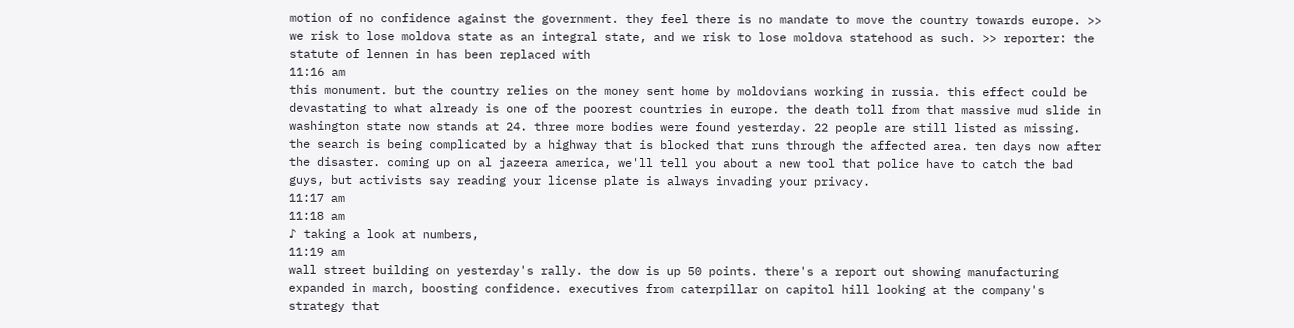motion of no confidence against the government. they feel there is no mandate to move the country towards europe. >> we risk to lose moldova state as an integral state, and we risk to lose moldova statehood as such. >> reporter: the statute of lennen in has been replaced with
11:16 am
this monument. but the country relies on the money sent home by moldovians working in russia. this effect could be devastating to what already is one of the poorest countries in europe. the death toll from that massive mud slide in washington state now stands at 24. three more bodies were found yesterday. 22 people are still listed as missing. the search is being complicated by a highway that is blocked that runs through the affected area. ten days now after the disaster. coming up on al jazeera america, we'll tell you about a new tool that police have to catch the bad guys, but activists say reading your license plate is always invading your privacy.
11:17 am
11:18 am
♪ taking a look at numbers,
11:19 am
wall street building on yesterday's rally. the dow is up 50 points. there's a report out showing manufacturing expanded in march, boosting confidence. executives from caterpillar on capitol hill looking at the company's strategy that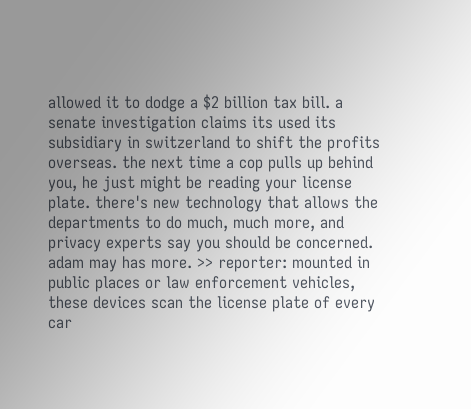allowed it to dodge a $2 billion tax bill. a senate investigation claims its used its subsidiary in switzerland to shift the profits overseas. the next time a cop pulls up behind you, he just might be reading your license plate. there's new technology that allows the departments to do much, much more, and privacy experts say you should be concerned. adam may has more. >> reporter: mounted in public places or law enforcement vehicles, these devices scan the license plate of every car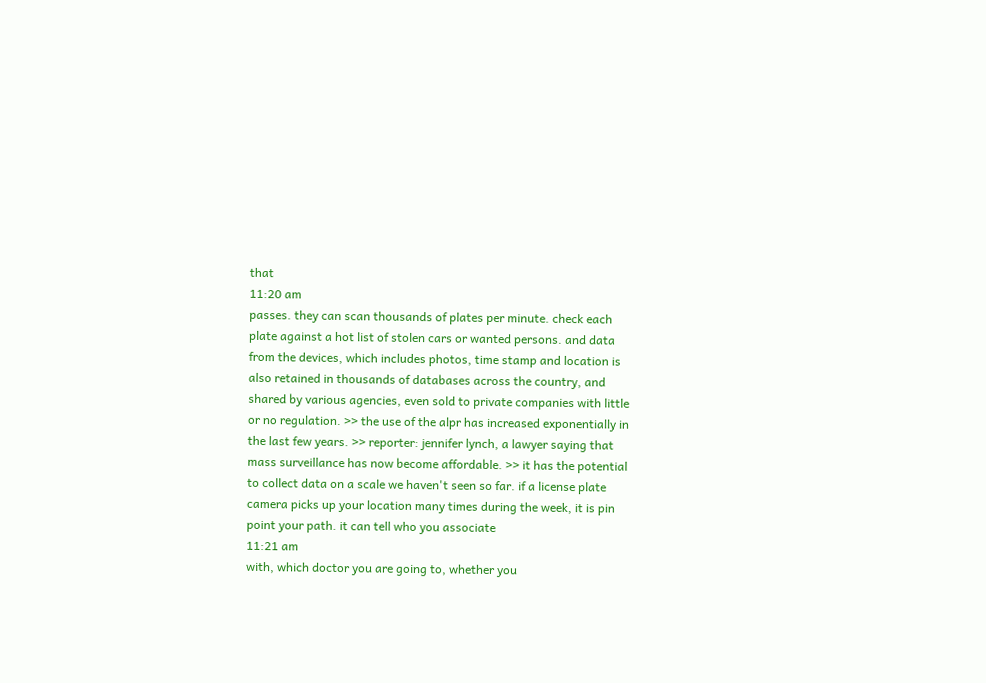that
11:20 am
passes. they can scan thousands of plates per minute. check each plate against a hot list of stolen cars or wanted persons. and data from the devices, which includes photos, time stamp and location is also retained in thousands of databases across the country, and shared by various agencies, even sold to private companies with little or no regulation. >> the use of the alpr has increased exponentially in the last few years. >> reporter: jennifer lynch, a lawyer saying that mass surveillance has now become affordable. >> it has the potential to collect data on a scale we haven't seen so far. if a license plate camera picks up your location many times during the week, it is pin point your path. it can tell who you associate
11:21 am
with, which doctor you are going to, whether you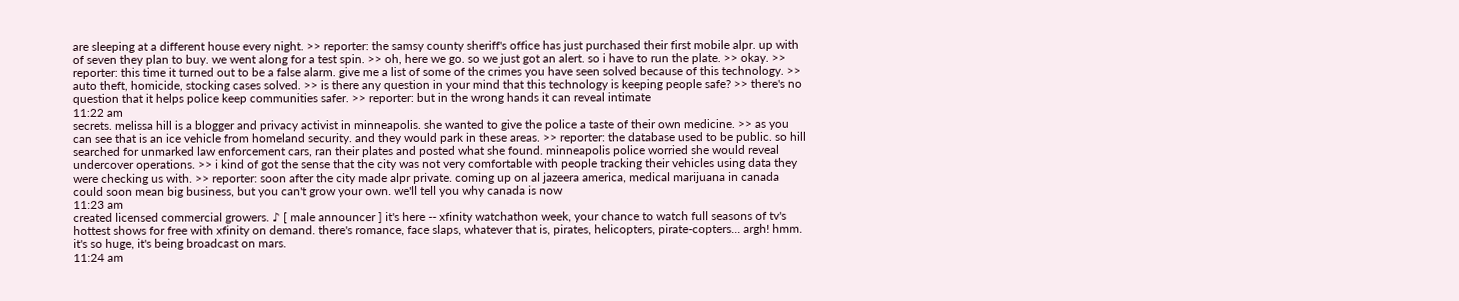are sleeping at a different house every night. >> reporter: the samsy county sheriff's office has just purchased their first mobile alpr. up with of seven they plan to buy. we went along for a test spin. >> oh, here we go. so we just got an alert. so i have to run the plate. >> okay. >> reporter: this time it turned out to be a false alarm. give me a list of some of the crimes you have seen solved because of this technology. >> auto theft, homicide, stocking cases solved. >> is there any question in your mind that this technology is keeping people safe? >> there's no question that it helps police keep communities safer. >> reporter: but in the wrong hands it can reveal intimate
11:22 am
secrets. melissa hill is a blogger and privacy activist in minneapolis. she wanted to give the police a taste of their own medicine. >> as you can see that is an ice vehicle from homeland security. and they would park in these areas. >> reporter: the database used to be public. so hill searched for unmarked law enforcement cars, ran their plates and posted what she found. minneapolis police worried she would reveal undercover operations. >> i kind of got the sense that the city was not very comfortable with people tracking their vehicles using data they were checking us with. >> reporter: soon after the city made alpr private. coming up on al jazeera america, medical marijuana in canada could soon mean big business, but you can't grow your own. we'll tell you why canada is now
11:23 am
created licensed commercial growers. ♪ [ male announcer ] it's here -- xfinity watchathon week, your chance to watch full seasons of tv's hottest shows for free with xfinity on demand. there's romance, face slaps, whatever that is, pirates, helicopters, pirate-copters... argh! hmm. it's so huge, it's being broadcast on mars.
11:24 am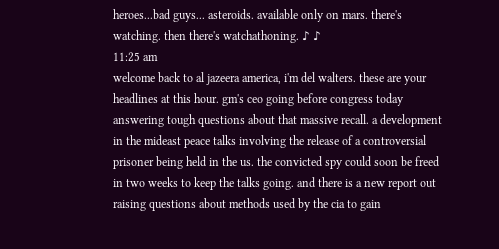heroes...bad guys... asteroids. available only on mars. there's watching. then there's watchathoning. ♪ ♪
11:25 am
welcome back to al jazeera america, i'm del walters. these are your headlines at this hour. gm's ceo going before congress today answering tough questions about that massive recall. a development in the mideast peace talks involving the release of a controversial prisoner being held in the us. the convicted spy could soon be freed in two weeks to keep the talks going. and there is a new report out raising questions about methods used by the cia to gain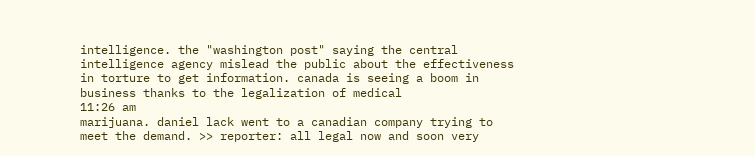intelligence. the "washington post" saying the central intelligence agency mislead the public about the effectiveness in torture to get information. canada is seeing a boom in business thanks to the legalization of medical
11:26 am
marijuana. daniel lack went to a canadian company trying to meet the demand. >> reporter: all legal now and soon very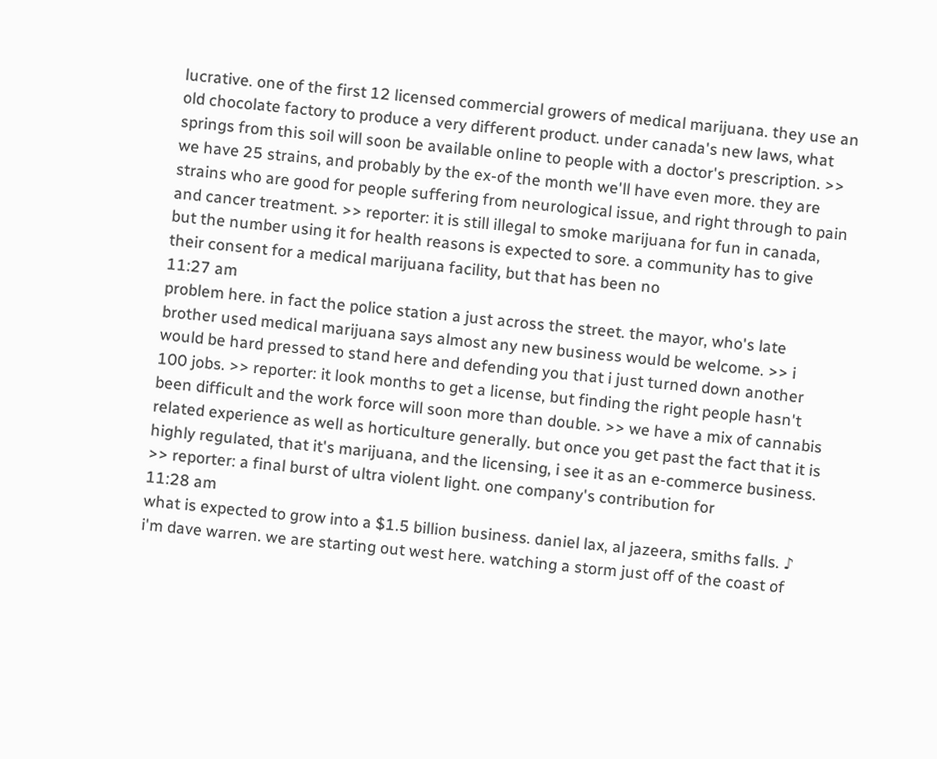lucrative. one of the first 12 licensed commercial growers of medical marijuana. they use an old chocolate factory to produce a very different product. under canada's new laws, what springs from this soil will soon be available online to people with a doctor's prescription. >> we have 25 strains, and probably by the ex-of the month we'll have even more. they are strains who are good for people suffering from neurological issue, and right through to pain and cancer treatment. >> reporter: it is still illegal to smoke marijuana for fun in canada, but the number using it for health reasons is expected to sore. a community has to give their consent for a medical marijuana facility, but that has been no
11:27 am
problem here. in fact the police station a just across the street. the mayor, who's late brother used medical marijuana says almost any new business would be welcome. >> i would be hard pressed to stand here and defending you that i just turned down another 100 jobs. >> reporter: it look months to get a license, but finding the right people hasn't been difficult and the work force will soon more than double. >> we have a mix of cannabis related experience as well as horticulture generally. but once you get past the fact that it is highly regulated, that it's marijuana, and the licensing, i see it as an e-commerce business. >> reporter: a final burst of ultra violent light. one company's contribution for
11:28 am
what is expected to grow into a $1.5 billion business. daniel lax, al jazeera, smiths falls. ♪ i'm dave warren. we are starting out west here. watching a storm just off of the coast of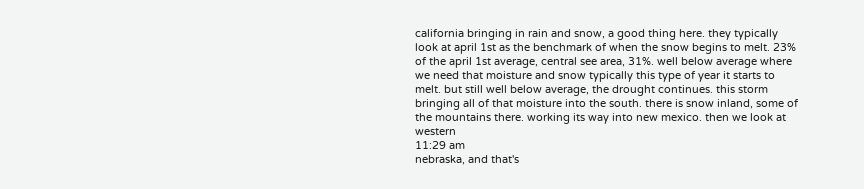california bringing in rain and snow, a good thing here. they typically look at april 1st as the benchmark of when the snow begins to melt. 23% of the april 1st average, central see area, 31%. well below average where we need that moisture and snow typically this type of year it starts to melt. but still well below average, the drought continues. this storm bringing all of that moisture into the south. there is snow inland, some of the mountains there. working its way into new mexico. then we look at western
11:29 am
nebraska, and that's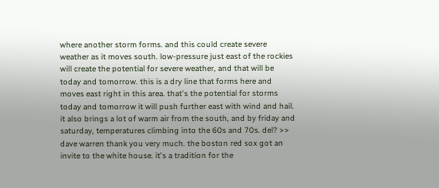where another storm forms. and this could create severe weather as it moves south. low-pressure just east of the rockies will create the potential for severe weather, and that will be today and tomorrow. this is a dry line that forms here and moves east right in this area. that's the potential for storms today and tomorrow it will push further east with wind and hail. it also brings a lot of warm air from the south, and by friday and saturday, temperatures climbing into the 60s and 70s. del? >> dave warren thank you very much. the boston red sox got an invite to the white house. it's a tradition for the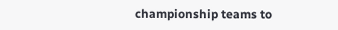championship teams to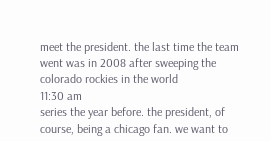meet the president. the last time the team went was in 2008 after sweeping the colorado rockies in the world
11:30 am
series the year before. the president, of course, being a chicago fan. we want to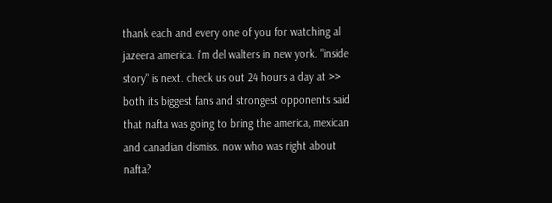thank each and every one of you for watching al jazeera america. i'm del walters in new york. "inside story" is next. check us out 24 hours a day at >> both its biggest fans and strongest opponents said that nafta was going to bring the america, mexican and canadian dismiss. now who was right about nafta?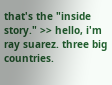that's the "inside story." >> hello, i'm ray suarez. three big countries.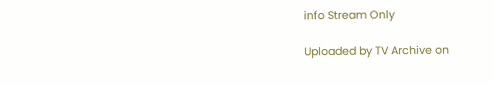info Stream Only

Uploaded by TV Archive on